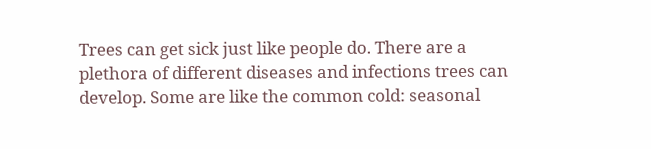Trees can get sick just like people do. There are a plethora of different diseases and infections trees can develop. Some are like the common cold: seasonal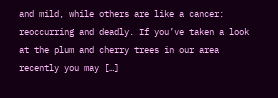and mild, while others are like a cancer: reoccurring and deadly. If you’ve taken a look at the plum and cherry trees in our area recently you may […]